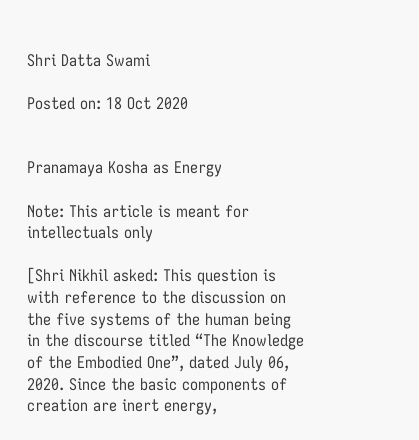Shri Datta Swami

Posted on: 18 Oct 2020


Pranamaya Kosha as Energy

Note: This article is meant for intellectuals only

[Shri Nikhil asked: This question is with reference to the discussion on the five systems of the human being in the discourse titled “The Knowledge of the Embodied One”, dated July 06, 2020. Since the basic components of creation are inert energy,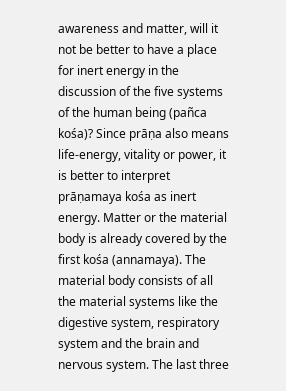awareness and matter, will it not be better to have a place for inert energy in the discussion of the five systems of the human being (pañca kośa)? Since prāṇa also means life-energy, vitality or power, it is better to interpret prāṇamaya kośa as inert energy. Matter or the material body is already covered by the first kośa (annamaya). The material body consists of all the material systems like the digestive system, respiratory system and the brain and nervous system. The last three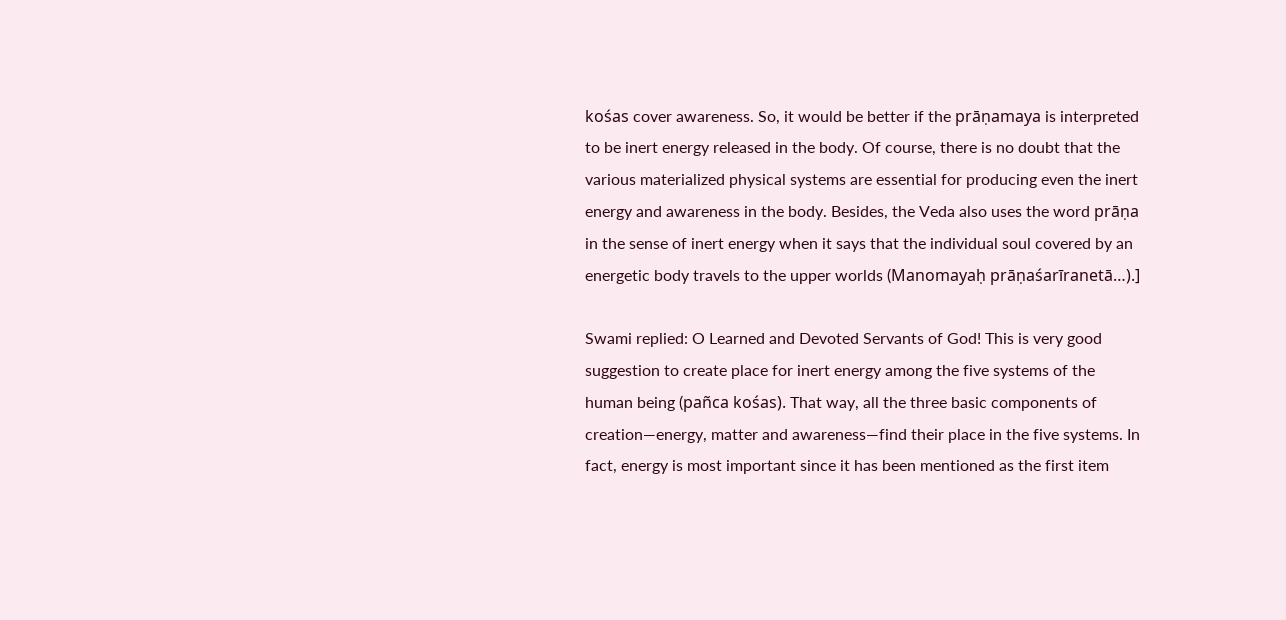kośas cover awareness. So, it would be better if the prāṇamaya is interpreted to be inert energy released in the body. Of course, there is no doubt that the various materialized physical systems are essential for producing even the inert energy and awareness in the body. Besides, the Veda also uses the word prāṇa in the sense of inert energy when it says that the individual soul covered by an energetic body travels to the upper worlds (Manomayaḥ prāṇaśarīranetā…).]

Swami replied: O Learned and Devoted Servants of God! This is very good suggestion to create place for inert energy among the five systems of the human being (pañca kośas). That way, all the three basic components of creation—energy, matter and awareness—find their place in the five systems. In fact, energy is most important since it has been mentioned as the first item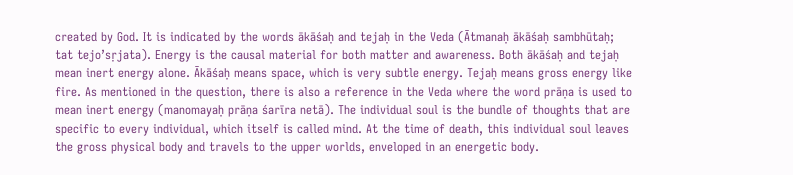created by God. It is indicated by the words ākāśaḥ and tejaḥ in the Veda (Ātmanaḥ ākāśaḥ sambhūtaḥ; tat tejo’sṛjata). Energy is the causal material for both matter and awareness. Both ākāśaḥ and tejaḥ mean inert energy alone. Ākāśaḥ means space, which is very subtle energy. Tejaḥ means gross energy like fire. As mentioned in the question, there is also a reference in the Veda where the word prāṇa is used to mean inert energy (manomayaḥ prāṇa śarīra netā). The individual soul is the bundle of thoughts that are specific to every individual, which itself is called mind. At the time of death, this individual soul leaves the gross physical body and travels to the upper worlds, enveloped in an energetic body.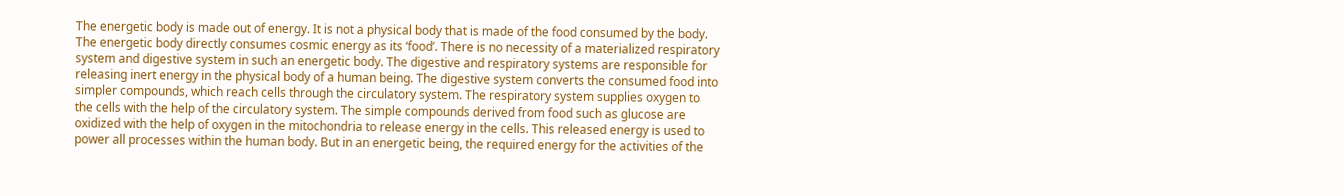The energetic body is made out of energy. It is not a physical body that is made of the food consumed by the body. The energetic body directly consumes cosmic energy as its ‘food’. There is no necessity of a materialized respiratory system and digestive system in such an energetic body. The digestive and respiratory systems are responsible for releasing inert energy in the physical body of a human being. The digestive system converts the consumed food into simpler compounds, which reach cells through the circulatory system. The respiratory system supplies oxygen to the cells with the help of the circulatory system. The simple compounds derived from food such as glucose are oxidized with the help of oxygen in the mitochondria to release energy in the cells. This released energy is used to power all processes within the human body. But in an energetic being, the required energy for the activities of the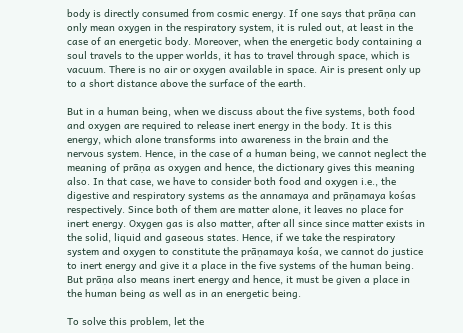body is directly consumed from cosmic energy. If one says that prāṇa can only mean oxygen in the respiratory system, it is ruled out, at least in the case of an energetic body. Moreover, when the energetic body containing a soul travels to the upper worlds, it has to travel through space, which is vacuum. There is no air or oxygen available in space. Air is present only up to a short distance above the surface of the earth.

But in a human being, when we discuss about the five systems, both food and oxygen are required to release inert energy in the body. It is this energy, which alone transforms into awareness in the brain and the nervous system. Hence, in the case of a human being, we cannot neglect the meaning of prāṇa as oxygen and hence, the dictionary gives this meaning also. In that case, we have to consider both food and oxygen i.e., the digestive and respiratory systems as the annamaya and prāṇamaya kośas respectively. Since both of them are matter alone, it leaves no place for inert energy. Oxygen gas is also matter, after all since since matter exists in the solid, liquid and gaseous states. Hence, if we take the respiratory system and oxygen to constitute the prāṇamaya kośa, we cannot do justice to inert energy and give it a place in the five systems of the human being. But prāṇa also means inert energy and hence, it must be given a place in the human being as well as in an energetic being.

To solve this problem, let the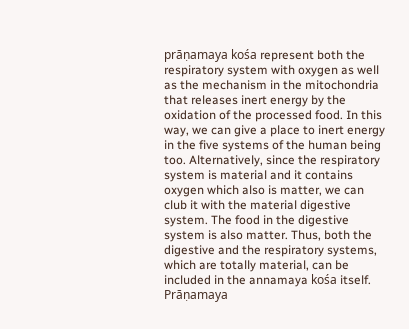prāṇamaya kośa represent both the respiratory system with oxygen as well as the mechanism in the mitochondria that releases inert energy by the oxidation of the processed food. In this way, we can give a place to inert energy in the five systems of the human being too. Alternatively, since the respiratory system is material and it contains oxygen which also is matter, we can club it with the material digestive system. The food in the digestive system is also matter. Thus, both the digestive and the respiratory systems, which are totally material, can be included in the annamaya kośa itself. Prāṇamaya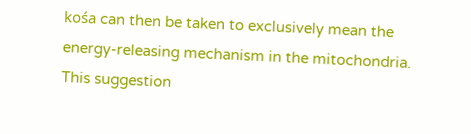kośa can then be taken to exclusively mean the energy-releasing mechanism in the mitochondria. This suggestion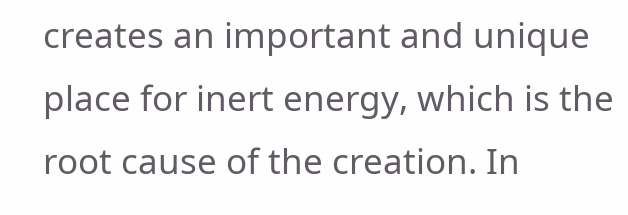creates an important and unique place for inert energy, which is the root cause of the creation. In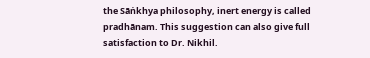the Sāṅkhya philosophy, inert energy is called pradhānam. This suggestion can also give full satisfaction to Dr. Nikhil.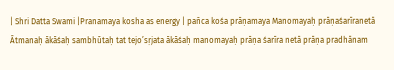| Shri Datta Swami |Pranamaya kosha as energy | pañca kośa prāṇamaya Manomayaḥ prāṇaśarīranetā Ātmanaḥ ākāśaḥ sambhūtaḥ tat tejo’sṛjata ākāśaḥ manomayaḥ prāṇa śarīra netā prāṇa pradhānam